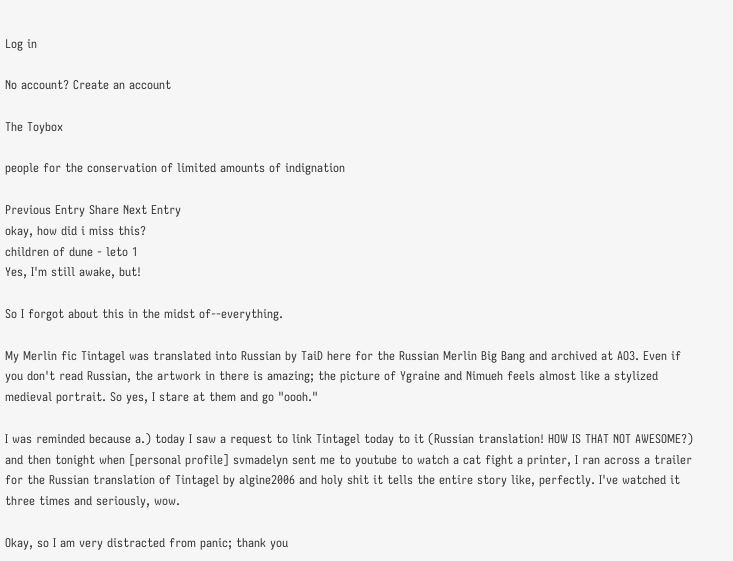Log in

No account? Create an account

The Toybox

people for the conservation of limited amounts of indignation

Previous Entry Share Next Entry
okay, how did i miss this?
children of dune - leto 1
Yes, I'm still awake, but!

So I forgot about this in the midst of--everything.

My Merlin fic Tintagel was translated into Russian by TaiD here for the Russian Merlin Big Bang and archived at AO3. Even if you don't read Russian, the artwork in there is amazing; the picture of Ygraine and Nimueh feels almost like a stylized medieval portrait. So yes, I stare at them and go "oooh."

I was reminded because a.) today I saw a request to link Tintagel today to it (Russian translation! HOW IS THAT NOT AWESOME?) and then tonight when [personal profile] svmadelyn sent me to youtube to watch a cat fight a printer, I ran across a trailer for the Russian translation of Tintagel by algine2006 and holy shit it tells the entire story like, perfectly. I've watched it three times and seriously, wow.

Okay, so I am very distracted from panic; thank you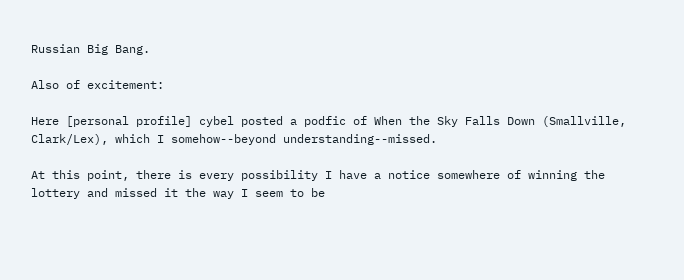Russian Big Bang.

Also of excitement:

Here [personal profile] cybel posted a podfic of When the Sky Falls Down (Smallville, Clark/Lex), which I somehow--beyond understanding--missed.

At this point, there is every possibility I have a notice somewhere of winning the lottery and missed it the way I seem to be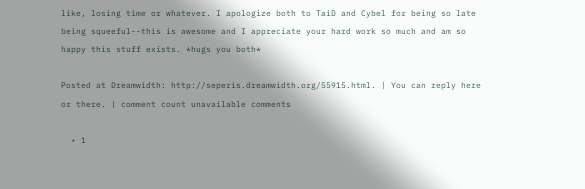like, losing time or whatever. I apologize both to TaiD and Cybel for being so late being squeeful--this is awesome and I appreciate your hard work so much and am so happy this stuff exists. *hugs you both*

Posted at Dreamwidth: http://seperis.dreamwidth.org/55915.html. | You can reply here or there. | comment count unavailable comments

  • 1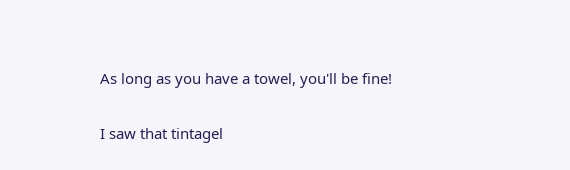As long as you have a towel, you'll be fine!

I saw that tintagel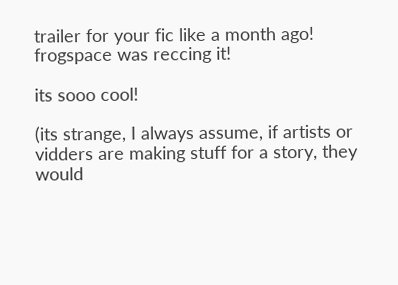trailer for your fic like a month ago!
frogspace was reccing it!

its sooo cool!

(its strange, I always assume, if artists or vidders are making stuff for a story, they would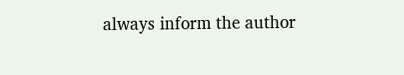always inform the author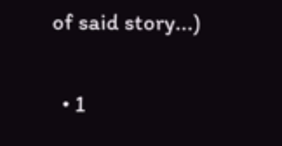of said story...)

  • 1